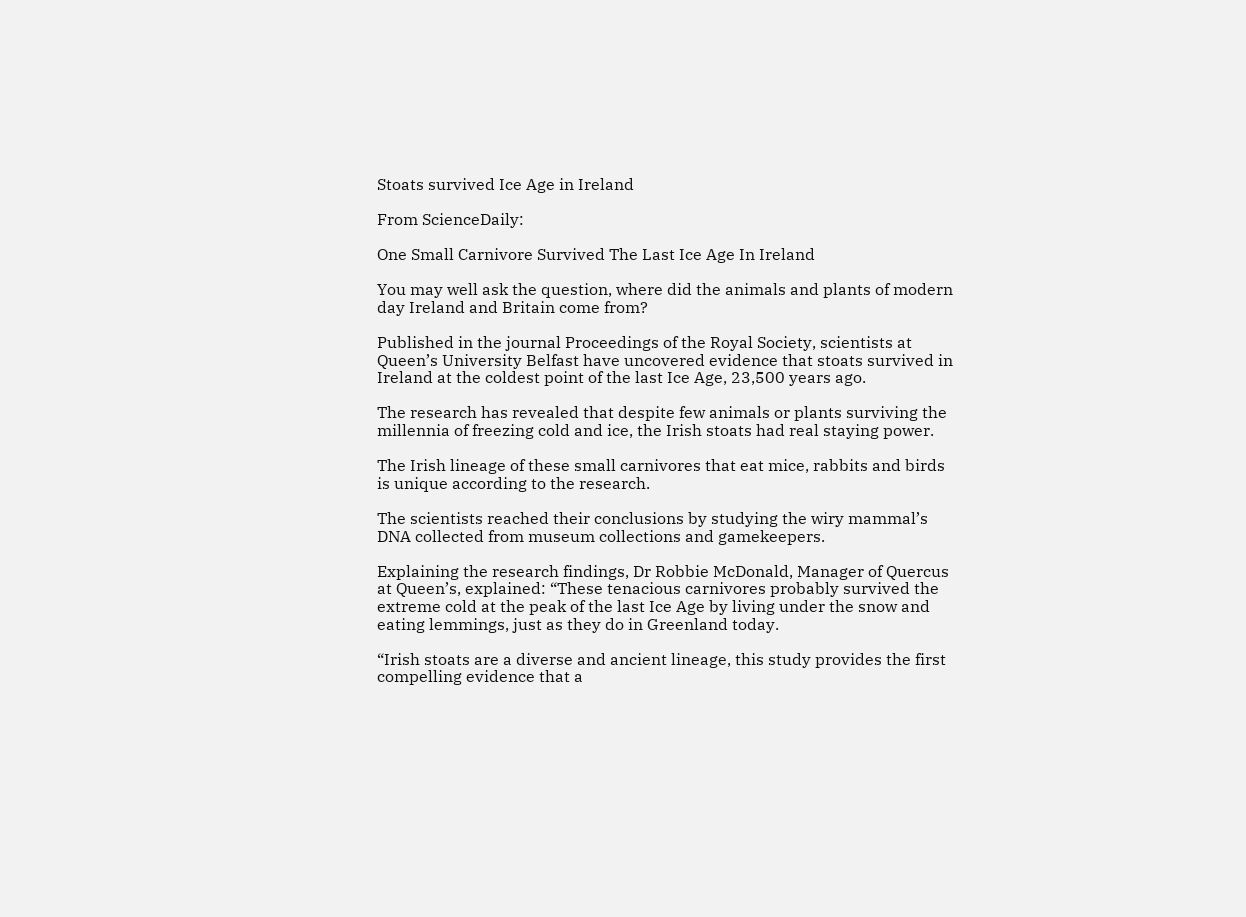Stoats survived Ice Age in Ireland

From ScienceDaily:

One Small Carnivore Survived The Last Ice Age In Ireland

You may well ask the question, where did the animals and plants of modern day Ireland and Britain come from?

Published in the journal Proceedings of the Royal Society, scientists at Queen’s University Belfast have uncovered evidence that stoats survived in Ireland at the coldest point of the last Ice Age, 23,500 years ago.

The research has revealed that despite few animals or plants surviving the millennia of freezing cold and ice, the Irish stoats had real staying power.

The Irish lineage of these small carnivores that eat mice, rabbits and birds is unique according to the research.

The scientists reached their conclusions by studying the wiry mammal’s DNA collected from museum collections and gamekeepers.

Explaining the research findings, Dr Robbie McDonald, Manager of Quercus at Queen’s, explained: “These tenacious carnivores probably survived the extreme cold at the peak of the last Ice Age by living under the snow and eating lemmings, just as they do in Greenland today.

“Irish stoats are a diverse and ancient lineage, this study provides the first compelling evidence that a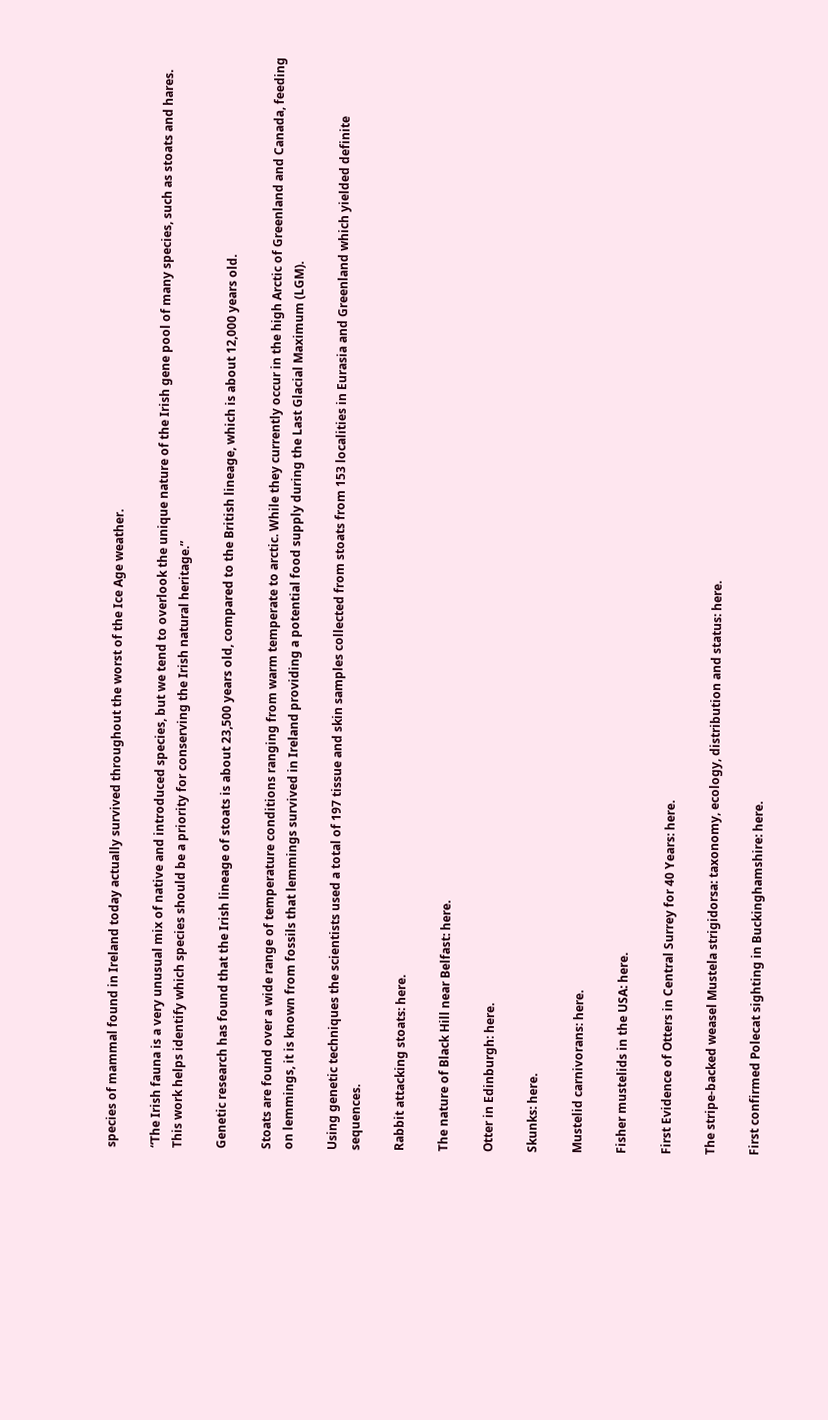species of mammal found in Ireland today actually survived throughout the worst of the Ice Age weather.

“The Irish fauna is a very unusual mix of native and introduced species, but we tend to overlook the unique nature of the Irish gene pool of many species, such as stoats and hares. This work helps identify which species should be a priority for conserving the Irish natural heritage.”

Genetic research has found that the Irish lineage of stoats is about 23,500 years old, compared to the British lineage, which is about 12,000 years old.

Stoats are found over a wide range of temperature conditions ranging from warm temperate to arctic. While they currently occur in the high Arctic of Greenland and Canada, feeding on lemmings, it is known from fossils that lemmings survived in Ireland providing a potential food supply during the Last Glacial Maximum (LGM).

Using genetic techniques the scientists used a total of 197 tissue and skin samples collected from stoats from 153 localities in Eurasia and Greenland which yielded definite sequences.

Rabbit attacking stoats: here.

The nature of Black Hill near Belfast: here.

Otter in Edinburgh: here.

Skunks: here.

Mustelid carnivorans: here.

Fisher mustelids in the USA: here.

First Evidence of Otters in Central Surrey for 40 Years: here.

The stripe-backed weasel Mustela strigidorsa: taxonomy, ecology, distribution and status: here.

First confirmed Polecat sighting in Buckinghamshire: here.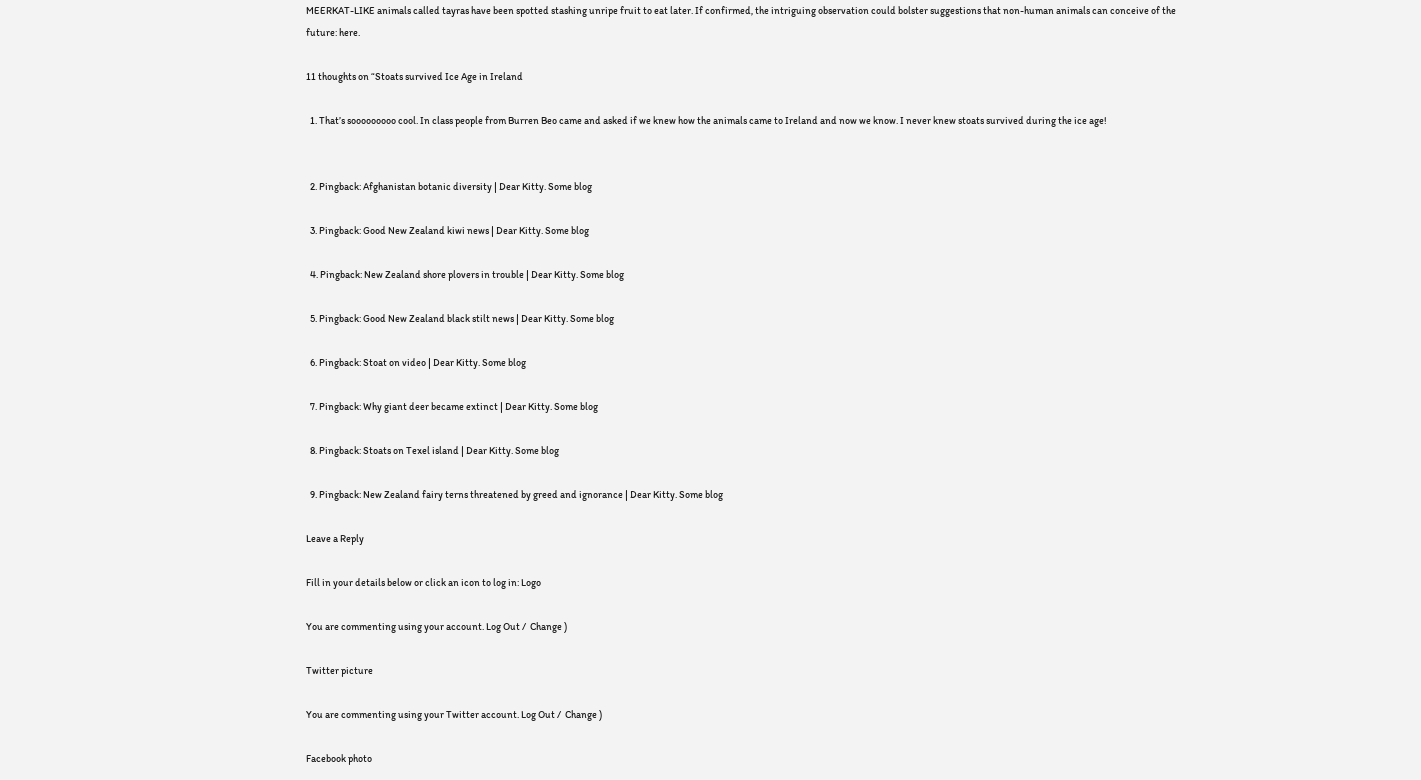MEERKAT-LIKE animals called tayras have been spotted stashing unripe fruit to eat later. If confirmed, the intriguing observation could bolster suggestions that non-human animals can conceive of the future: here.

11 thoughts on “Stoats survived Ice Age in Ireland

  1. That’s sooooooooo cool. In class people from Burren Beo came and asked if we knew how the animals came to Ireland and now we know. I never knew stoats survived during the ice age!


  2. Pingback: Afghanistan botanic diversity | Dear Kitty. Some blog

  3. Pingback: Good New Zealand kiwi news | Dear Kitty. Some blog

  4. Pingback: New Zealand shore plovers in trouble | Dear Kitty. Some blog

  5. Pingback: Good New Zealand black stilt news | Dear Kitty. Some blog

  6. Pingback: Stoat on video | Dear Kitty. Some blog

  7. Pingback: Why giant deer became extinct | Dear Kitty. Some blog

  8. Pingback: Stoats on Texel island | Dear Kitty. Some blog

  9. Pingback: New Zealand fairy terns threatened by greed and ignorance | Dear Kitty. Some blog

Leave a Reply

Fill in your details below or click an icon to log in: Logo

You are commenting using your account. Log Out /  Change )

Twitter picture

You are commenting using your Twitter account. Log Out /  Change )

Facebook photo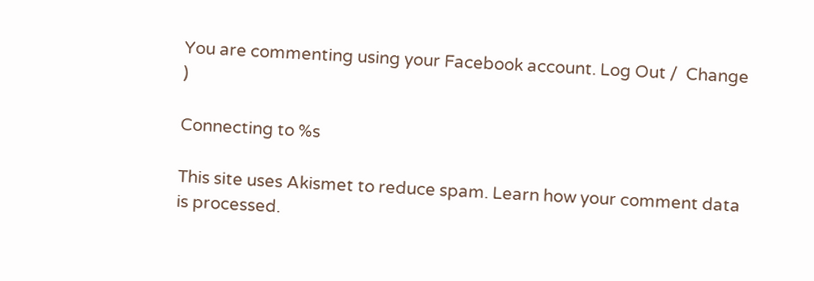You are commenting using your Facebook account. Log Out /  Change )

Connecting to %s

This site uses Akismet to reduce spam. Learn how your comment data is processed.